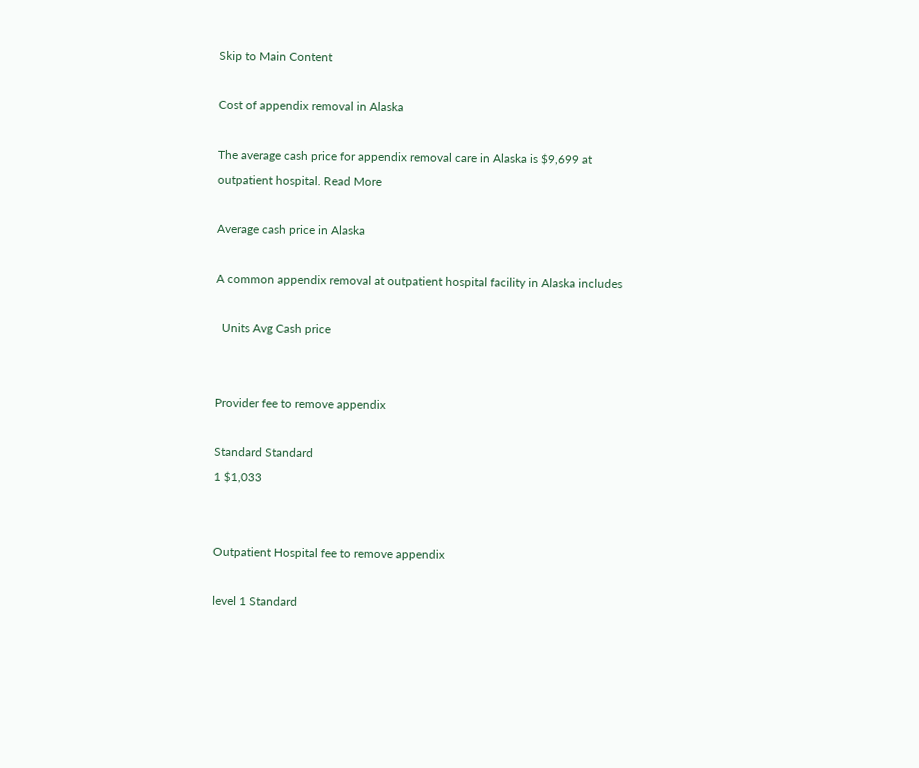Skip to Main Content

Cost of appendix removal in Alaska

The average cash price for appendix removal care in Alaska is $9,699 at outpatient hospital. Read More

Average cash price in Alaska

A common appendix removal at outpatient hospital facility in Alaska includes

  Units Avg Cash price


Provider fee to remove appendix

Standard Standard
1 $1,033


Outpatient Hospital fee to remove appendix

level 1 Standard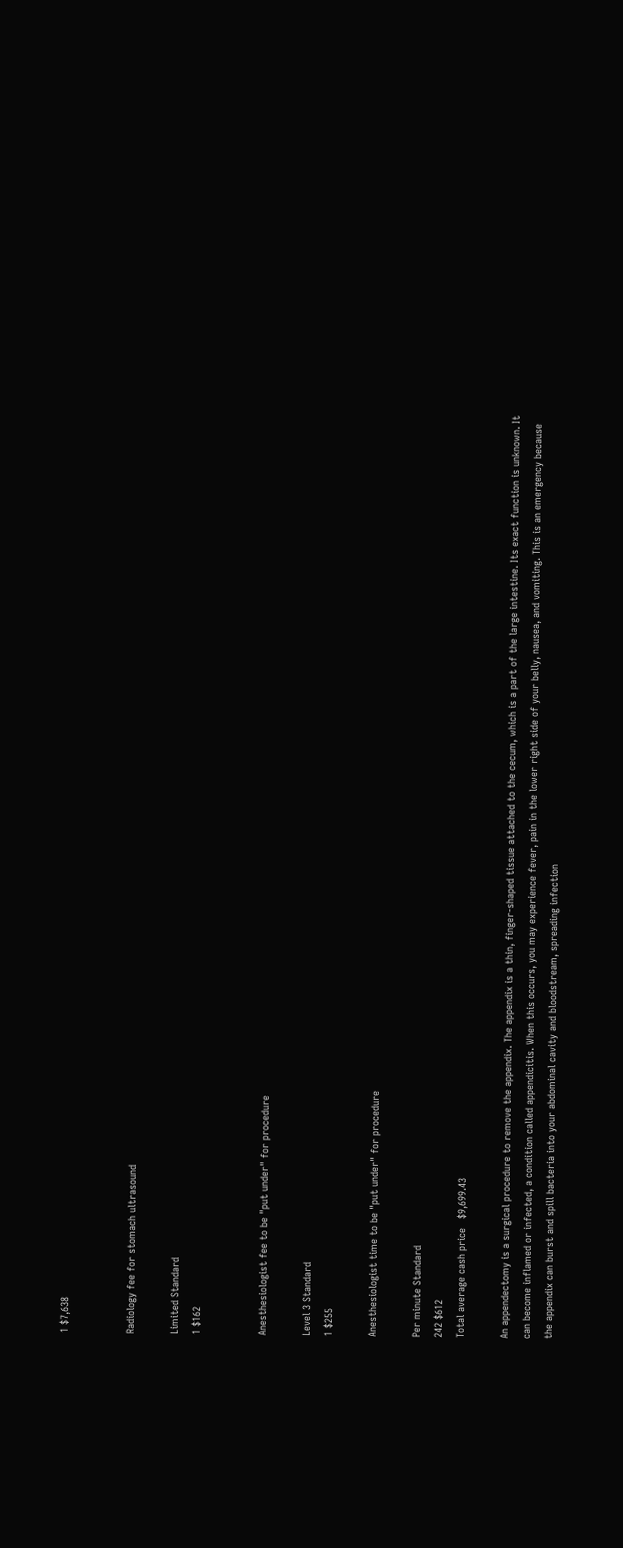1 $7,638


Radiology fee for stomach ultrasound

Limited Standard
1 $162


Anesthesiologist fee to be "put under" for procedure

Level 3 Standard
1 $255

Anesthesiologist time to be "put under" for procedure

Per minute Standard
242 $612
Total average cash price   $9,699.43

An appendectomy is a surgical procedure to remove the appendix. The appendix is a thin, finger-shaped tissue attached to the cecum, which is a part of the large intestine. Its exact function is unknown. It can become inflamed or infected, a condition called appendicitis. When this occurs, you may experience fever, pain in the lower right side of your belly, nausea, and vomiting. This is an emergency because the appendix can burst and spill bacteria into your abdominal cavity and bloodstream, spreading infection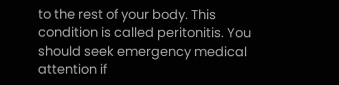to the rest of your body. This condition is called peritonitis. You should seek emergency medical attention if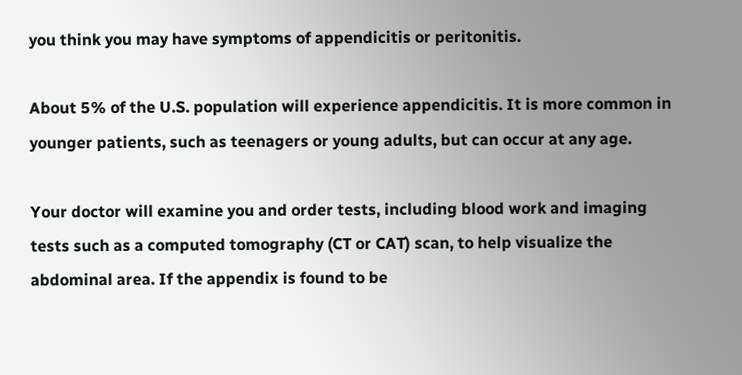you think you may have symptoms of appendicitis or peritonitis.

About 5% of the U.S. population will experience appendicitis. It is more common in younger patients, such as teenagers or young adults, but can occur at any age.

Your doctor will examine you and order tests, including blood work and imaging tests such as a computed tomography (CT or CAT) scan, to help visualize the abdominal area. If the appendix is found to be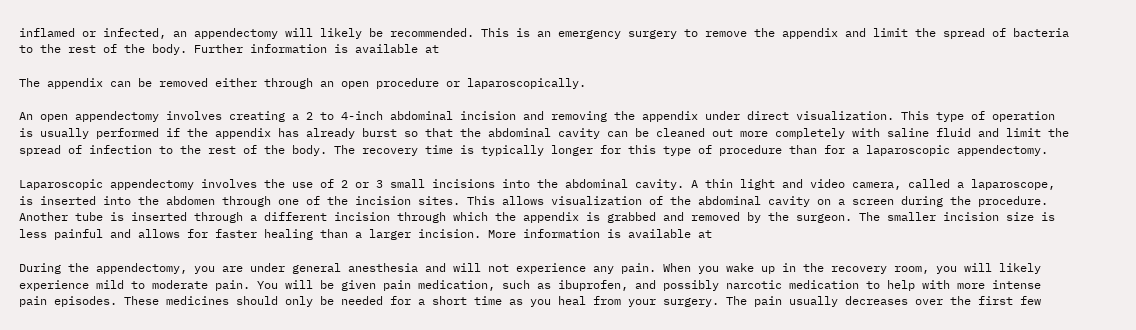inflamed or infected, an appendectomy will likely be recommended. This is an emergency surgery to remove the appendix and limit the spread of bacteria to the rest of the body. Further information is available at

The appendix can be removed either through an open procedure or laparoscopically.

An open appendectomy involves creating a 2 to 4-inch abdominal incision and removing the appendix under direct visualization. This type of operation is usually performed if the appendix has already burst so that the abdominal cavity can be cleaned out more completely with saline fluid and limit the spread of infection to the rest of the body. The recovery time is typically longer for this type of procedure than for a laparoscopic appendectomy.

Laparoscopic appendectomy involves the use of 2 or 3 small incisions into the abdominal cavity. A thin light and video camera, called a laparoscope, is inserted into the abdomen through one of the incision sites. This allows visualization of the abdominal cavity on a screen during the procedure. Another tube is inserted through a different incision through which the appendix is grabbed and removed by the surgeon. The smaller incision size is less painful and allows for faster healing than a larger incision. More information is available at

During the appendectomy, you are under general anesthesia and will not experience any pain. When you wake up in the recovery room, you will likely experience mild to moderate pain. You will be given pain medication, such as ibuprofen, and possibly narcotic medication to help with more intense pain episodes. These medicines should only be needed for a short time as you heal from your surgery. The pain usually decreases over the first few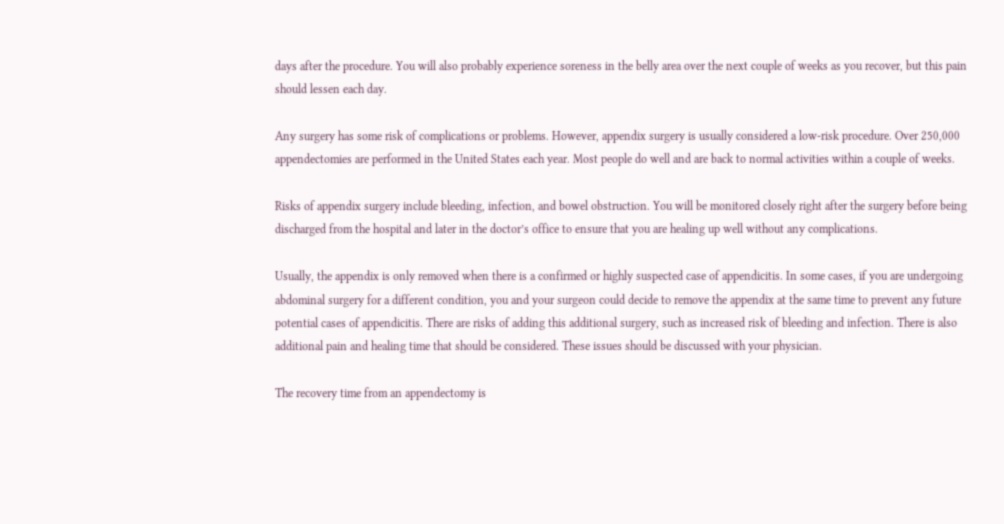days after the procedure. You will also probably experience soreness in the belly area over the next couple of weeks as you recover, but this pain should lessen each day.

Any surgery has some risk of complications or problems. However, appendix surgery is usually considered a low-risk procedure. Over 250,000 appendectomies are performed in the United States each year. Most people do well and are back to normal activities within a couple of weeks.

Risks of appendix surgery include bleeding, infection, and bowel obstruction. You will be monitored closely right after the surgery before being discharged from the hospital and later in the doctor’s office to ensure that you are healing up well without any complications.

Usually, the appendix is only removed when there is a confirmed or highly suspected case of appendicitis. In some cases, if you are undergoing abdominal surgery for a different condition, you and your surgeon could decide to remove the appendix at the same time to prevent any future potential cases of appendicitis. There are risks of adding this additional surgery, such as increased risk of bleeding and infection. There is also additional pain and healing time that should be considered. These issues should be discussed with your physician.

The recovery time from an appendectomy is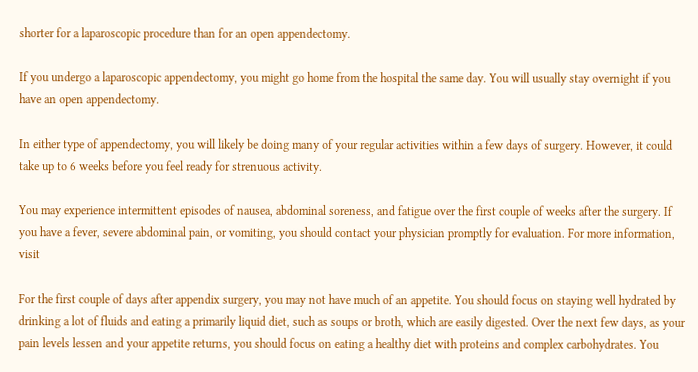shorter for a laparoscopic procedure than for an open appendectomy.

If you undergo a laparoscopic appendectomy, you might go home from the hospital the same day. You will usually stay overnight if you have an open appendectomy.

In either type of appendectomy, you will likely be doing many of your regular activities within a few days of surgery. However, it could take up to 6 weeks before you feel ready for strenuous activity.

You may experience intermittent episodes of nausea, abdominal soreness, and fatigue over the first couple of weeks after the surgery. If you have a fever, severe abdominal pain, or vomiting, you should contact your physician promptly for evaluation. For more information, visit

For the first couple of days after appendix surgery, you may not have much of an appetite. You should focus on staying well hydrated by drinking a lot of fluids and eating a primarily liquid diet, such as soups or broth, which are easily digested. Over the next few days, as your pain levels lessen and your appetite returns, you should focus on eating a healthy diet with proteins and complex carbohydrates. You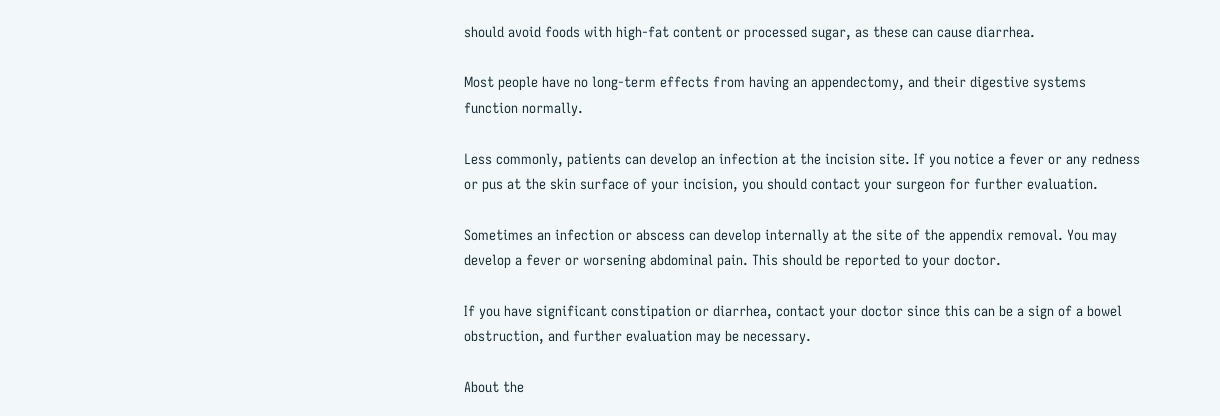should avoid foods with high-fat content or processed sugar, as these can cause diarrhea.

Most people have no long-term effects from having an appendectomy, and their digestive systems function normally.

Less commonly, patients can develop an infection at the incision site. If you notice a fever or any redness or pus at the skin surface of your incision, you should contact your surgeon for further evaluation.

Sometimes an infection or abscess can develop internally at the site of the appendix removal. You may develop a fever or worsening abdominal pain. This should be reported to your doctor.

If you have significant constipation or diarrhea, contact your doctor since this can be a sign of a bowel obstruction, and further evaluation may be necessary.

About the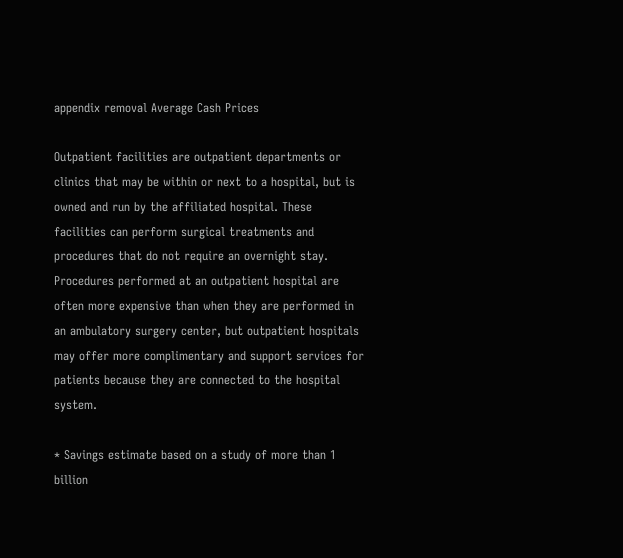appendix removal Average Cash Prices

Outpatient facilities are outpatient departments or clinics that may be within or next to a hospital, but is owned and run by the affiliated hospital. These facilities can perform surgical treatments and procedures that do not require an overnight stay. Procedures performed at an outpatient hospital are often more expensive than when they are performed in an ambulatory surgery center, but outpatient hospitals may offer more complimentary and support services for patients because they are connected to the hospital system.

* Savings estimate based on a study of more than 1 billion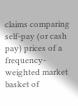claims comparing self-pay (or cash pay) prices of a frequency-weighted market basket of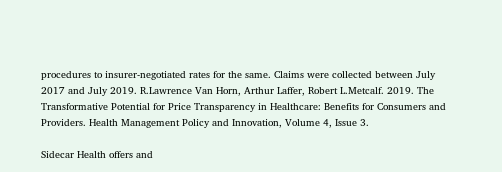procedures to insurer-negotiated rates for the same. Claims were collected between July 2017 and July 2019. R.Lawrence Van Horn, Arthur Laffer, Robert L.Metcalf. 2019. The Transformative Potential for Price Transparency in Healthcare: Benefits for Consumers and Providers. Health Management Policy and Innovation, Volume 4, Issue 3.

Sidecar Health offers and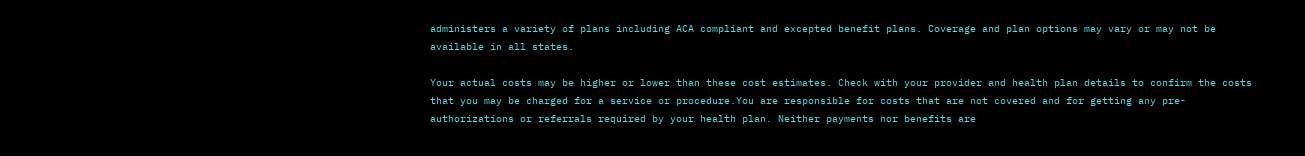administers a variety of plans including ACA compliant and excepted benefit plans. Coverage and plan options may vary or may not be available in all states.

Your actual costs may be higher or lower than these cost estimates. Check with your provider and health plan details to confirm the costs that you may be charged for a service or procedure.You are responsible for costs that are not covered and for getting any pre-authorizations or referrals required by your health plan. Neither payments nor benefits are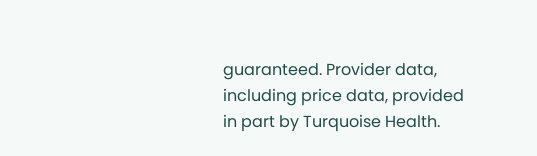guaranteed. Provider data, including price data, provided in part by Turquoise Health.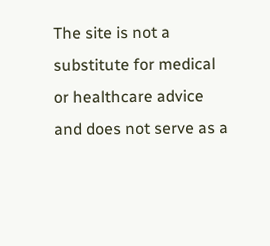The site is not a substitute for medical or healthcare advice and does not serve as a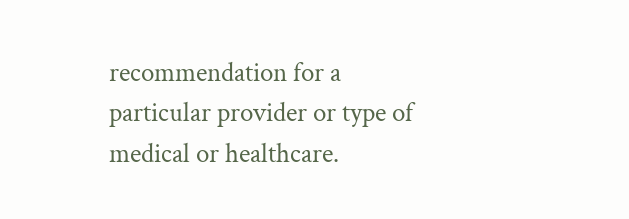recommendation for a particular provider or type of medical or healthcare.